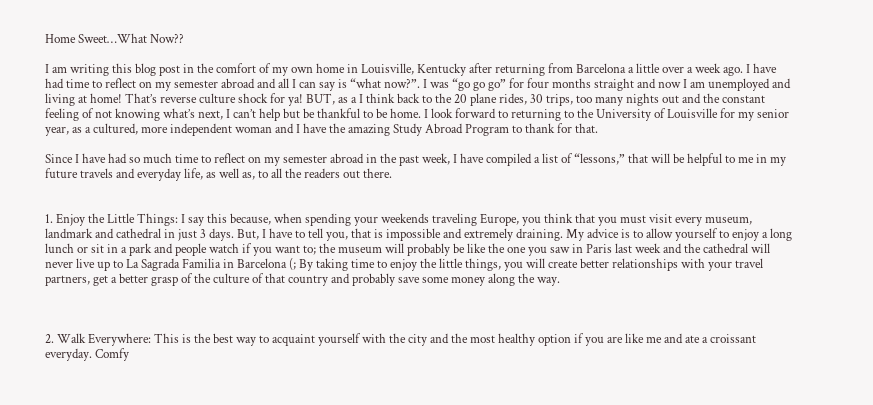Home Sweet…What Now??

I am writing this blog post in the comfort of my own home in Louisville, Kentucky after returning from Barcelona a little over a week ago. I have had time to reflect on my semester abroad and all I can say is “what now?”. I was “go go go” for four months straight and now I am unemployed and living at home! That’s reverse culture shock for ya! BUT, as a I think back to the 20 plane rides, 30 trips, too many nights out and the constant feeling of not knowing what’s next, I can’t help but be thankful to be home. I look forward to returning to the University of Louisville for my senior year, as a cultured, more independent woman and I have the amazing Study Abroad Program to thank for that.

Since I have had so much time to reflect on my semester abroad in the past week, I have compiled a list of “lessons,” that will be helpful to me in my future travels and everyday life, as well as, to all the readers out there.


1. Enjoy the Little Things: I say this because, when spending your weekends traveling Europe, you think that you must visit every museum, landmark and cathedral in just 3 days. But, I have to tell you, that is impossible and extremely draining. My advice is to allow yourself to enjoy a long lunch or sit in a park and people watch if you want to; the museum will probably be like the one you saw in Paris last week and the cathedral will never live up to La Sagrada Familia in Barcelona (; By taking time to enjoy the little things, you will create better relationships with your travel partners, get a better grasp of the culture of that country and probably save some money along the way.



2. Walk Everywhere: This is the best way to acquaint yourself with the city and the most healthy option if you are like me and ate a croissant everyday. Comfy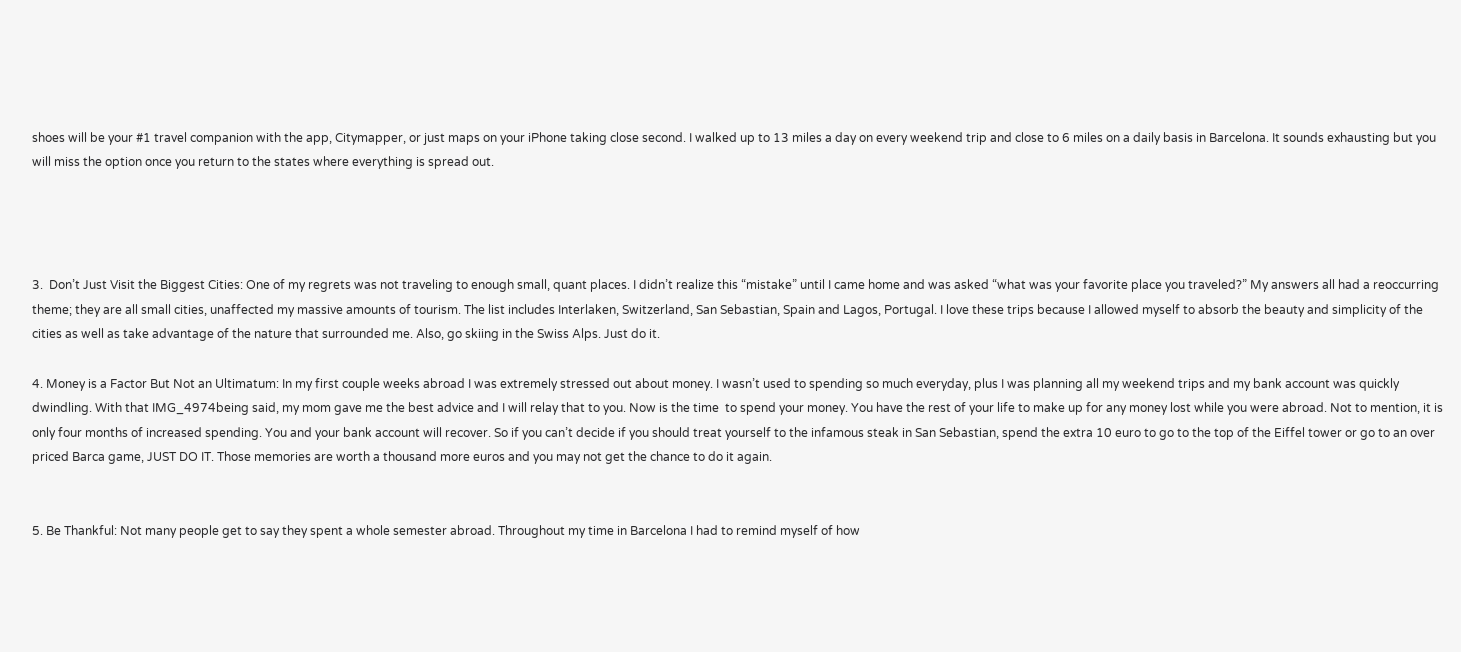shoes will be your #1 travel companion with the app, Citymapper, or just maps on your iPhone taking close second. I walked up to 13 miles a day on every weekend trip and close to 6 miles on a daily basis in Barcelona. It sounds exhausting but you will miss the option once you return to the states where everything is spread out.




3.  Don’t Just Visit the Biggest Cities: One of my regrets was not traveling to enough small, quant places. I didn’t realize this “mistake” until I came home and was asked “what was your favorite place you traveled?” My answers all had a reoccurring theme; they are all small cities, unaffected my massive amounts of tourism. The list includes Interlaken, Switzerland, San Sebastian, Spain and Lagos, Portugal. I love these trips because I allowed myself to absorb the beauty and simplicity of the cities as well as take advantage of the nature that surrounded me. Also, go skiing in the Swiss Alps. Just do it.

4. Money is a Factor But Not an Ultimatum: In my first couple weeks abroad I was extremely stressed out about money. I wasn’t used to spending so much everyday, plus I was planning all my weekend trips and my bank account was quickly dwindling. With that IMG_4974being said, my mom gave me the best advice and I will relay that to you. Now is the time  to spend your money. You have the rest of your life to make up for any money lost while you were abroad. Not to mention, it is only four months of increased spending. You and your bank account will recover. So if you can’t decide if you should treat yourself to the infamous steak in San Sebastian, spend the extra 10 euro to go to the top of the Eiffel tower or go to an over priced Barca game, JUST DO IT. Those memories are worth a thousand more euros and you may not get the chance to do it again.


5. Be Thankful: Not many people get to say they spent a whole semester abroad. Throughout my time in Barcelona I had to remind myself of how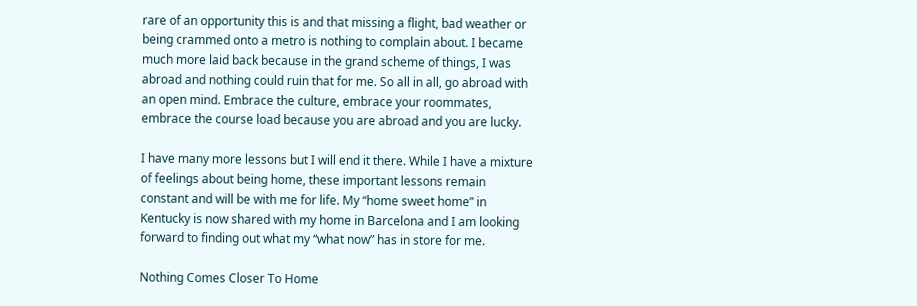rare of an opportunity this is and that missing a flight, bad weather or being crammed onto a metro is nothing to complain about. I became much more laid back because in the grand scheme of things, I was abroad and nothing could ruin that for me. So all in all, go abroad with an open mind. Embrace the culture, embrace your roommates, embrace the course load because you are abroad and you are lucky.

I have many more lessons but I will end it there. While I have a mixture of feelings about being home, these important lessons remain constant and will be with me for life. My “home sweet home” in Kentucky is now shared with my home in Barcelona and I am looking forward to finding out what my “what now” has in store for me.

Nothing Comes Closer To Home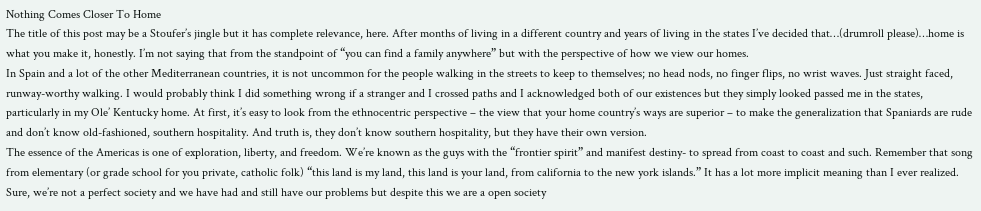Nothing Comes Closer To Home
The title of this post may be a Stoufer’s jingle but it has complete relevance, here. After months of living in a different country and years of living in the states I’ve decided that…(drumroll please)…home is what you make it, honestly. I’m not saying that from the standpoint of “you can find a family anywhere” but with the perspective of how we view our homes.
In Spain and a lot of the other Mediterranean countries, it is not uncommon for the people walking in the streets to keep to themselves; no head nods, no finger flips, no wrist waves. Just straight faced, runway-worthy walking. I would probably think I did something wrong if a stranger and I crossed paths and I acknowledged both of our existences but they simply looked passed me in the states, particularly in my Ole’ Kentucky home. At first, it’s easy to look from the ethnocentric perspective – the view that your home country’s ways are superior – to make the generalization that Spaniards are rude and don’t know old-fashioned, southern hospitality. And truth is, they don’t know southern hospitality, but they have their own version.
The essence of the Americas is one of exploration, liberty, and freedom. We’re known as the guys with the “frontier spirit” and manifest destiny- to spread from coast to coast and such. Remember that song from elementary (or grade school for you private, catholic folk) “this land is my land, this land is your land, from california to the new york islands.” It has a lot more implicit meaning than I ever realized. Sure, we’re not a perfect society and we have had and still have our problems but despite this we are a open society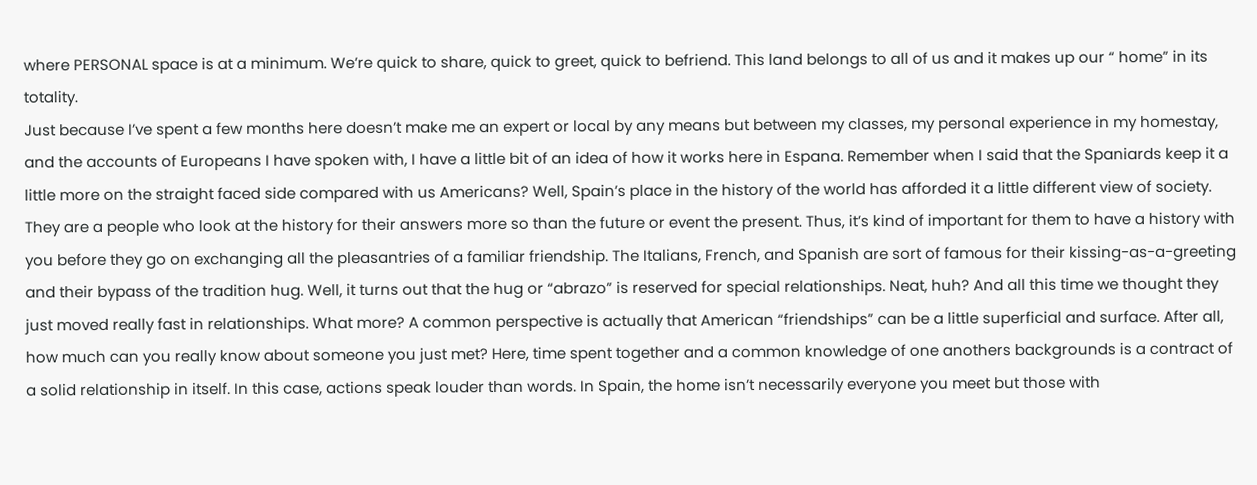where PERSONAL space is at a minimum. We’re quick to share, quick to greet, quick to befriend. This land belongs to all of us and it makes up our “ home” in its totality.
Just because I’ve spent a few months here doesn’t make me an expert or local by any means but between my classes, my personal experience in my homestay, and the accounts of Europeans I have spoken with, I have a little bit of an idea of how it works here in Espana. Remember when I said that the Spaniards keep it a little more on the straight faced side compared with us Americans? Well, Spain’s place in the history of the world has afforded it a little different view of society. They are a people who look at the history for their answers more so than the future or event the present. Thus, it’s kind of important for them to have a history with you before they go on exchanging all the pleasantries of a familiar friendship. The Italians, French, and Spanish are sort of famous for their kissing-as-a-greeting and their bypass of the tradition hug. Well, it turns out that the hug or “abrazo” is reserved for special relationships. Neat, huh? And all this time we thought they just moved really fast in relationships. What more? A common perspective is actually that American “friendships” can be a little superficial and surface. After all, how much can you really know about someone you just met? Here, time spent together and a common knowledge of one anothers backgrounds is a contract of a solid relationship in itself. In this case, actions speak louder than words. In Spain, the home isn’t necessarily everyone you meet but those with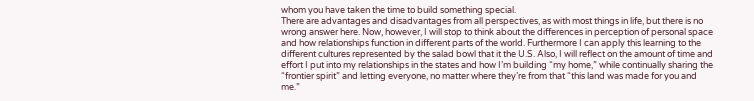whom you have taken the time to build something special.
There are advantages and disadvantages from all perspectives, as with most things in life, but there is no wrong answer here. Now, however, I will stop to think about the differences in perception of personal space and how relationships function in different parts of the world. Furthermore I can apply this learning to the different cultures represented by the salad bowl that it the U.S. Also, I will reflect on the amount of time and effort I put into my relationships in the states and how I’m building “my home,” while continually sharing the “frontier spirit” and letting everyone, no matter where they’re from that “this land was made for you and me.”